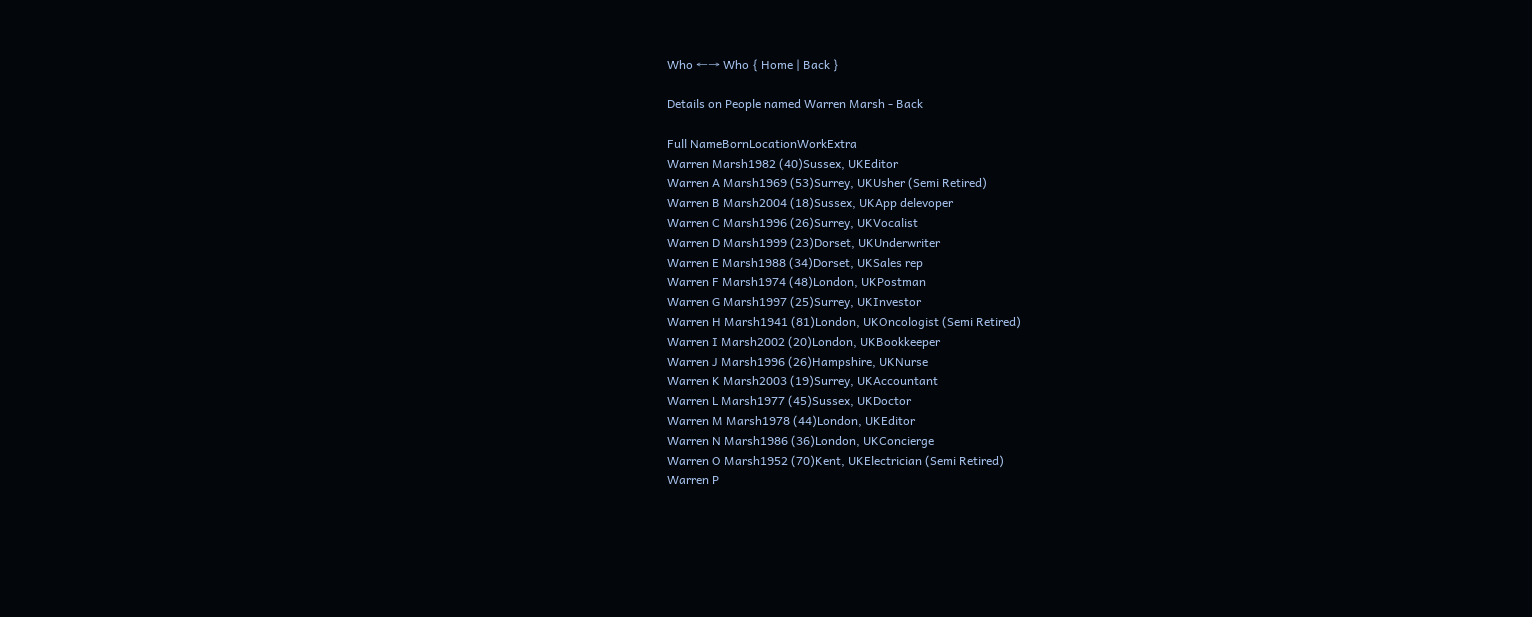Who ←→ Who { Home | Back }

Details on People named Warren Marsh - Back

Full NameBornLocationWorkExtra
Warren Marsh1982 (40)Sussex, UKEditor
Warren A Marsh1969 (53)Surrey, UKUsher (Semi Retired)
Warren B Marsh2004 (18)Sussex, UKApp delevoper
Warren C Marsh1996 (26)Surrey, UKVocalist
Warren D Marsh1999 (23)Dorset, UKUnderwriter
Warren E Marsh1988 (34)Dorset, UKSales rep
Warren F Marsh1974 (48)London, UKPostman
Warren G Marsh1997 (25)Surrey, UKInvestor
Warren H Marsh1941 (81)London, UKOncologist (Semi Retired)
Warren I Marsh2002 (20)London, UKBookkeeper
Warren J Marsh1996 (26)Hampshire, UKNurse
Warren K Marsh2003 (19)Surrey, UKAccountant
Warren L Marsh1977 (45)Sussex, UKDoctor
Warren M Marsh1978 (44)London, UKEditor
Warren N Marsh1986 (36)London, UKConcierge
Warren O Marsh1952 (70)Kent, UKElectrician (Semi Retired)
Warren P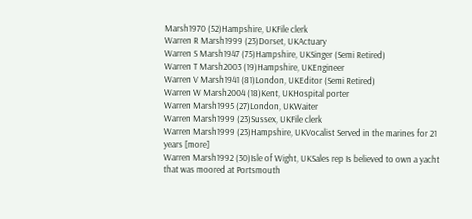Marsh1970 (52)Hampshire, UKFile clerk
Warren R Marsh1999 (23)Dorset, UKActuary
Warren S Marsh1947 (75)Hampshire, UKSinger (Semi Retired)
Warren T Marsh2003 (19)Hampshire, UKEngineer
Warren V Marsh1941 (81)London, UKEditor (Semi Retired)
Warren W Marsh2004 (18)Kent, UKHospital porter
Warren Marsh1995 (27)London, UKWaiter
Warren Marsh1999 (23)Sussex, UKFile clerk
Warren Marsh1999 (23)Hampshire, UKVocalist Served in the marines for 21 years [more]
Warren Marsh1992 (30)Isle of Wight, UKSales rep Is believed to own a yacht that was moored at Portsmouth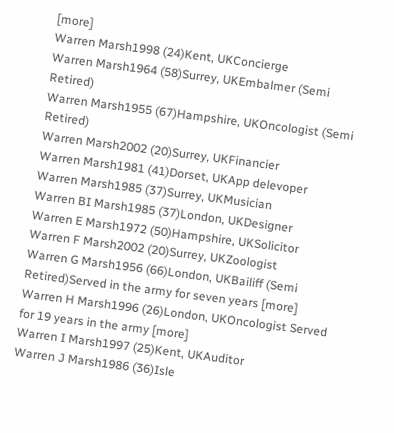[more]
Warren Marsh1998 (24)Kent, UKConcierge
Warren Marsh1964 (58)Surrey, UKEmbalmer (Semi Retired)
Warren Marsh1955 (67)Hampshire, UKOncologist (Semi Retired)
Warren Marsh2002 (20)Surrey, UKFinancier
Warren Marsh1981 (41)Dorset, UKApp delevoper
Warren Marsh1985 (37)Surrey, UKMusician
Warren BI Marsh1985 (37)London, UKDesigner
Warren E Marsh1972 (50)Hampshire, UKSolicitor
Warren F Marsh2002 (20)Surrey, UKZoologist
Warren G Marsh1956 (66)London, UKBailiff (Semi Retired)Served in the army for seven years [more]
Warren H Marsh1996 (26)London, UKOncologist Served for 19 years in the army [more]
Warren I Marsh1997 (25)Kent, UKAuditor
Warren J Marsh1986 (36)Isle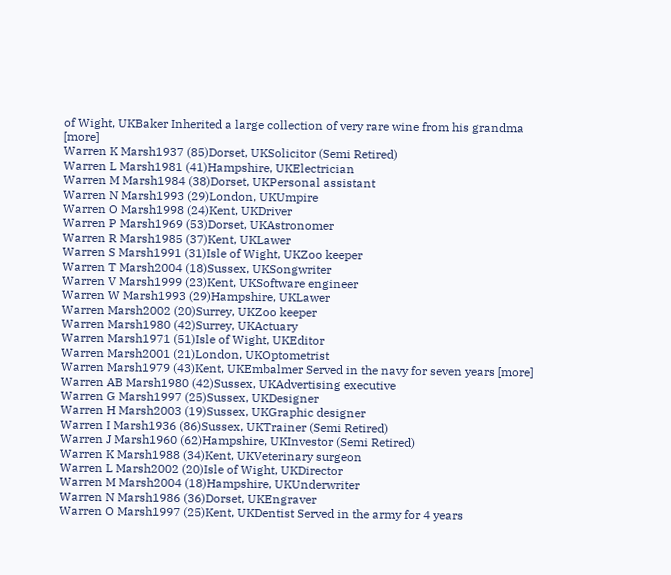of Wight, UKBaker Inherited a large collection of very rare wine from his grandma [more]
Warren K Marsh1937 (85)Dorset, UKSolicitor (Semi Retired)
Warren L Marsh1981 (41)Hampshire, UKElectrician
Warren M Marsh1984 (38)Dorset, UKPersonal assistant
Warren N Marsh1993 (29)London, UKUmpire
Warren O Marsh1998 (24)Kent, UKDriver
Warren P Marsh1969 (53)Dorset, UKAstronomer
Warren R Marsh1985 (37)Kent, UKLawer
Warren S Marsh1991 (31)Isle of Wight, UKZoo keeper
Warren T Marsh2004 (18)Sussex, UKSongwriter
Warren V Marsh1999 (23)Kent, UKSoftware engineer
Warren W Marsh1993 (29)Hampshire, UKLawer
Warren Marsh2002 (20)Surrey, UKZoo keeper
Warren Marsh1980 (42)Surrey, UKActuary
Warren Marsh1971 (51)Isle of Wight, UKEditor
Warren Marsh2001 (21)London, UKOptometrist
Warren Marsh1979 (43)Kent, UKEmbalmer Served in the navy for seven years [more]
Warren AB Marsh1980 (42)Sussex, UKAdvertising executive
Warren G Marsh1997 (25)Sussex, UKDesigner
Warren H Marsh2003 (19)Sussex, UKGraphic designer
Warren I Marsh1936 (86)Sussex, UKTrainer (Semi Retired)
Warren J Marsh1960 (62)Hampshire, UKInvestor (Semi Retired)
Warren K Marsh1988 (34)Kent, UKVeterinary surgeon
Warren L Marsh2002 (20)Isle of Wight, UKDirector
Warren M Marsh2004 (18)Hampshire, UKUnderwriter
Warren N Marsh1986 (36)Dorset, UKEngraver
Warren O Marsh1997 (25)Kent, UKDentist Served in the army for 4 years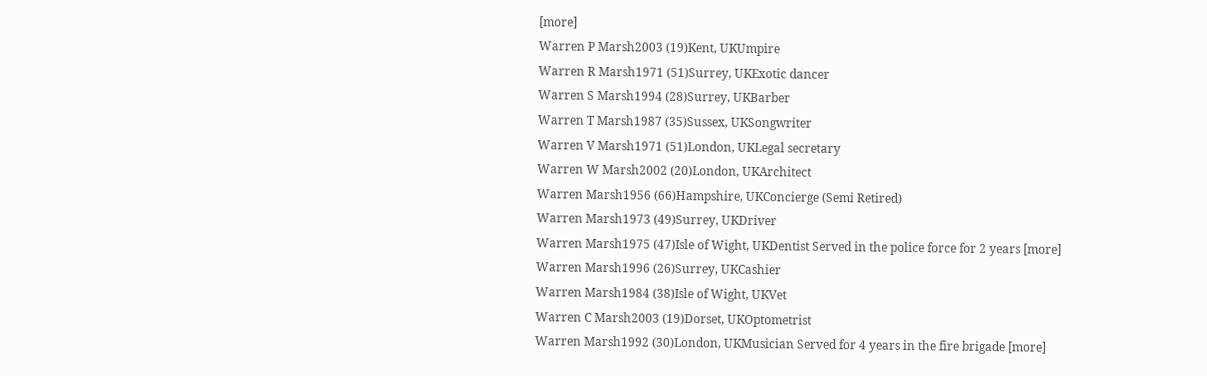[more]
Warren P Marsh2003 (19)Kent, UKUmpire
Warren R Marsh1971 (51)Surrey, UKExotic dancer
Warren S Marsh1994 (28)Surrey, UKBarber
Warren T Marsh1987 (35)Sussex, UKSongwriter
Warren V Marsh1971 (51)London, UKLegal secretary
Warren W Marsh2002 (20)London, UKArchitect
Warren Marsh1956 (66)Hampshire, UKConcierge (Semi Retired)
Warren Marsh1973 (49)Surrey, UKDriver
Warren Marsh1975 (47)Isle of Wight, UKDentist Served in the police force for 2 years [more]
Warren Marsh1996 (26)Surrey, UKCashier
Warren Marsh1984 (38)Isle of Wight, UKVet
Warren C Marsh2003 (19)Dorset, UKOptometrist
Warren Marsh1992 (30)London, UKMusician Served for 4 years in the fire brigade [more]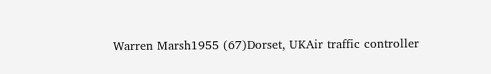Warren Marsh1955 (67)Dorset, UKAir traffic controller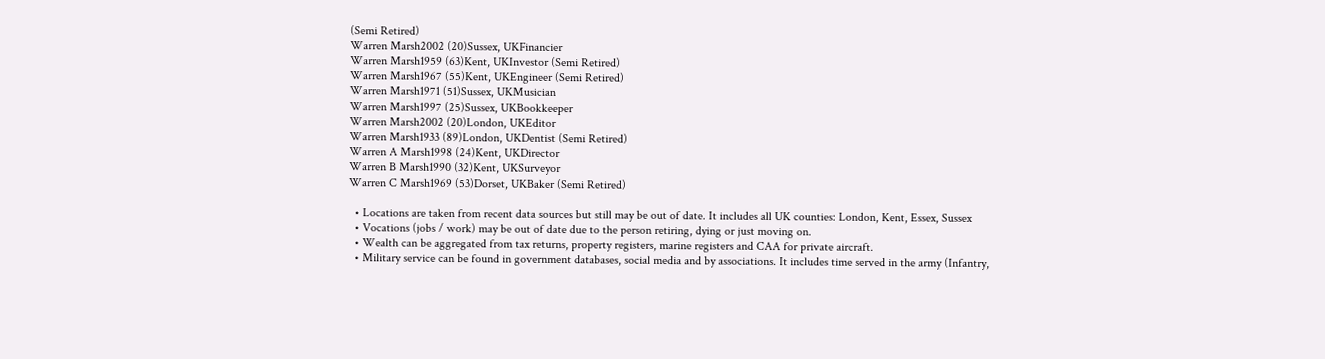(Semi Retired)
Warren Marsh2002 (20)Sussex, UKFinancier
Warren Marsh1959 (63)Kent, UKInvestor (Semi Retired)
Warren Marsh1967 (55)Kent, UKEngineer (Semi Retired)
Warren Marsh1971 (51)Sussex, UKMusician
Warren Marsh1997 (25)Sussex, UKBookkeeper
Warren Marsh2002 (20)London, UKEditor
Warren Marsh1933 (89)London, UKDentist (Semi Retired)
Warren A Marsh1998 (24)Kent, UKDirector
Warren B Marsh1990 (32)Kent, UKSurveyor
Warren C Marsh1969 (53)Dorset, UKBaker (Semi Retired)

  • Locations are taken from recent data sources but still may be out of date. It includes all UK counties: London, Kent, Essex, Sussex
  • Vocations (jobs / work) may be out of date due to the person retiring, dying or just moving on.
  • Wealth can be aggregated from tax returns, property registers, marine registers and CAA for private aircraft.
  • Military service can be found in government databases, social media and by associations. It includes time served in the army (Infantry,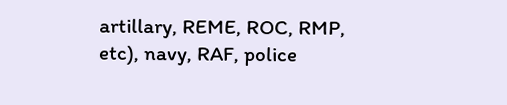artillary, REME, ROC, RMP, etc), navy, RAF, police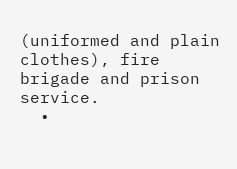(uniformed and plain clothes), fire brigade and prison service.
  •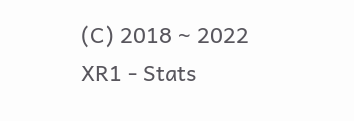(C) 2018 ~ 2022 XR1 - Stats